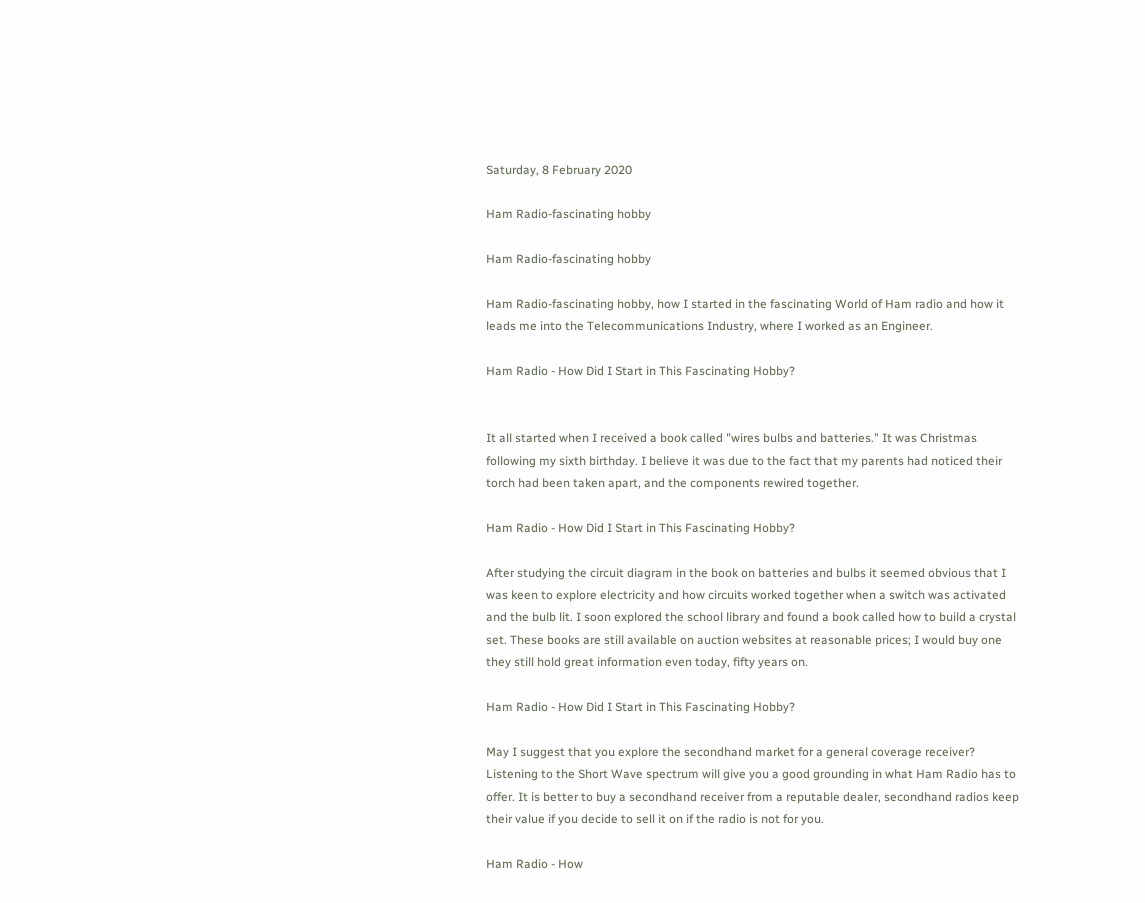Saturday, 8 February 2020

Ham Radio-fascinating hobby

Ham Radio-fascinating hobby

Ham Radio-fascinating hobby, how I started in the fascinating World of Ham radio and how it leads me into the Telecommunications Industry, where I worked as an Engineer.

Ham Radio - How Did I Start in This Fascinating Hobby?


It all started when I received a book called "wires bulbs and batteries." It was Christmas following my sixth birthday. I believe it was due to the fact that my parents had noticed their torch had been taken apart, and the components rewired together.

Ham Radio - How Did I Start in This Fascinating Hobby?

After studying the circuit diagram in the book on batteries and bulbs it seemed obvious that I was keen to explore electricity and how circuits worked together when a switch was activated and the bulb lit. I soon explored the school library and found a book called how to build a crystal set. These books are still available on auction websites at reasonable prices; I would buy one they still hold great information even today, fifty years on.

Ham Radio - How Did I Start in This Fascinating Hobby?

May I suggest that you explore the secondhand market for a general coverage receiver? Listening to the Short Wave spectrum will give you a good grounding in what Ham Radio has to offer. It is better to buy a secondhand receiver from a reputable dealer, secondhand radios keep their value if you decide to sell it on if the radio is not for you.

Ham Radio - How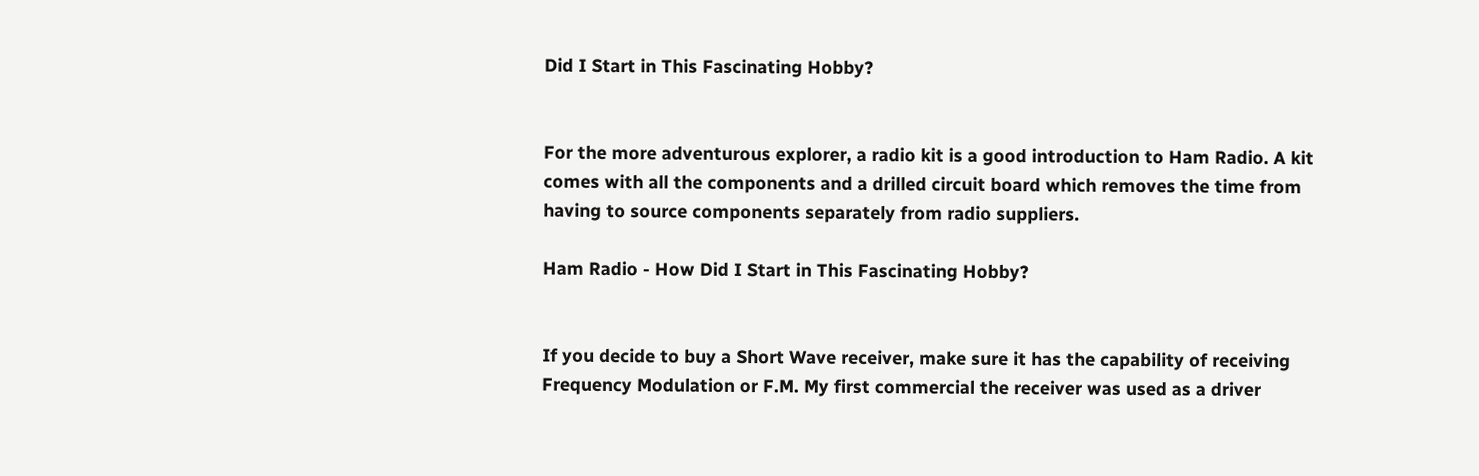Did I Start in This Fascinating Hobby?


For the more adventurous explorer, a radio kit is a good introduction to Ham Radio. A kit comes with all the components and a drilled circuit board which removes the time from having to source components separately from radio suppliers.

Ham Radio - How Did I Start in This Fascinating Hobby?


If you decide to buy a Short Wave receiver, make sure it has the capability of receiving Frequency Modulation or F.M. My first commercial the receiver was used as a driver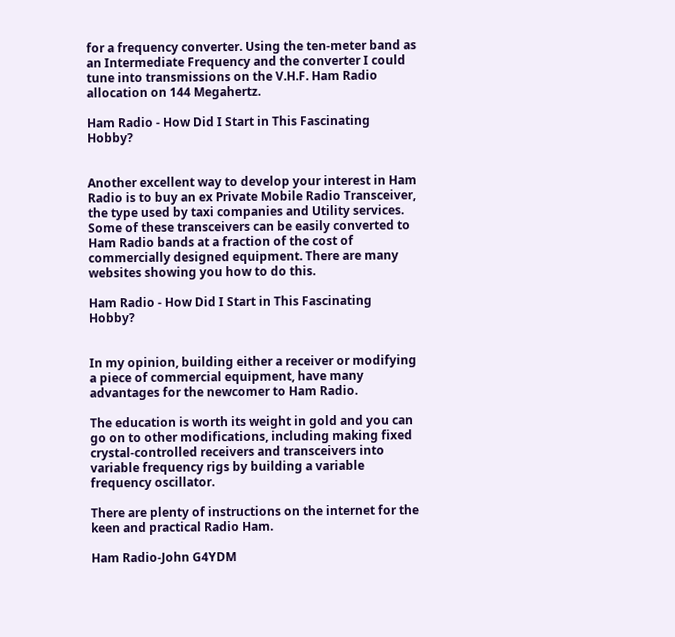for a frequency converter. Using the ten-meter band as an Intermediate Frequency and the converter I could tune into transmissions on the V.H.F. Ham Radio allocation on 144 Megahertz.

Ham Radio - How Did I Start in This Fascinating Hobby?


Another excellent way to develop your interest in Ham Radio is to buy an ex Private Mobile Radio Transceiver, the type used by taxi companies and Utility services. Some of these transceivers can be easily converted to Ham Radio bands at a fraction of the cost of commercially designed equipment. There are many websites showing you how to do this.

Ham Radio - How Did I Start in This Fascinating Hobby?


In my opinion, building either a receiver or modifying a piece of commercial equipment, have many advantages for the newcomer to Ham Radio.

The education is worth its weight in gold and you can go on to other modifications, including making fixed crystal-controlled receivers and transceivers into variable frequency rigs by building a variable frequency oscillator.

There are plenty of instructions on the internet for the keen and practical Radio Ham.

Ham Radio-John G4YDM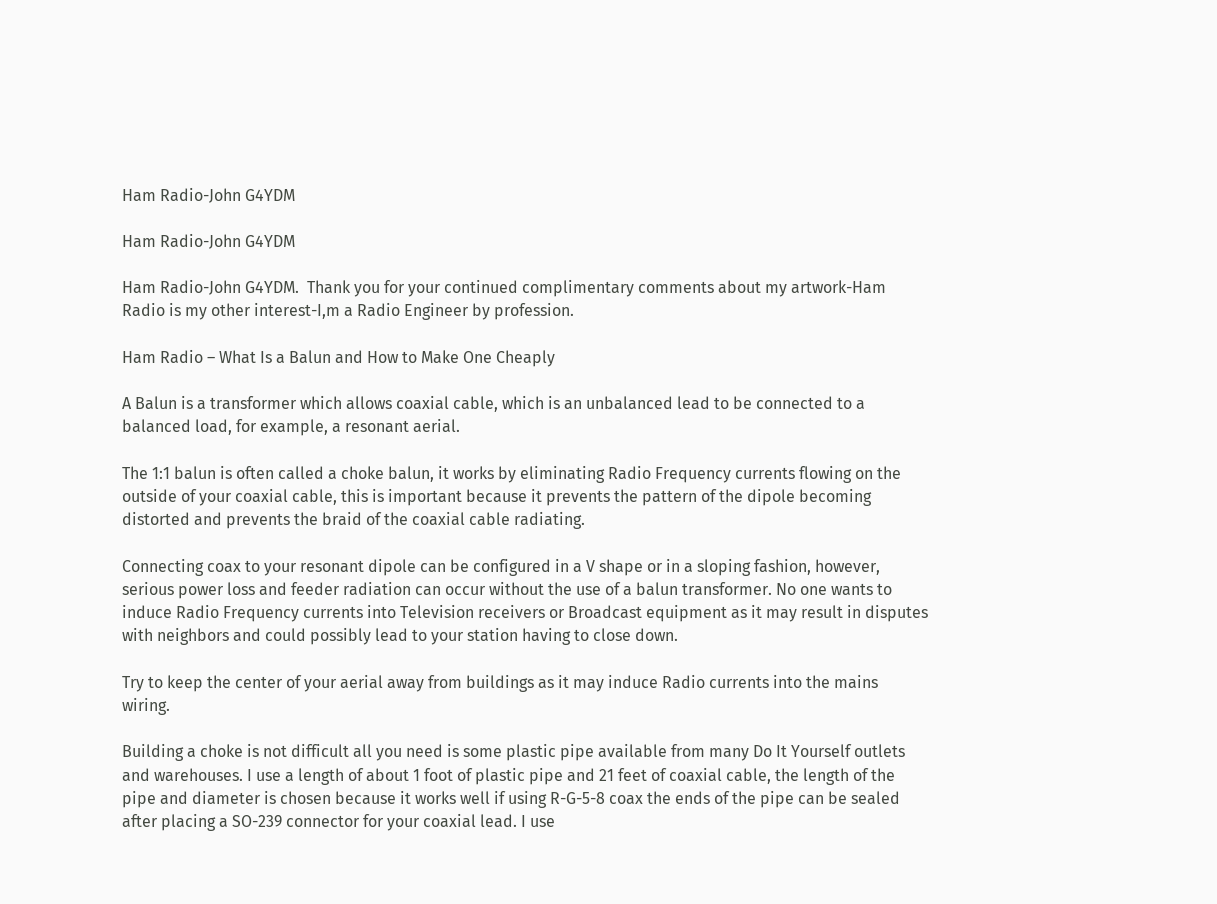Ham Radio-John G4YDM

Ham Radio-John G4YDM

Ham Radio-John G4YDM.  Thank you for your continued complimentary comments about my artwork-Ham Radio is my other interest-I,m a Radio Engineer by profession.

Ham Radio – What Is a Balun and How to Make One Cheaply

A Balun is a transformer which allows coaxial cable, which is an unbalanced lead to be connected to a balanced load, for example, a resonant aerial.

The 1:1 balun is often called a choke balun, it works by eliminating Radio Frequency currents flowing on the outside of your coaxial cable, this is important because it prevents the pattern of the dipole becoming distorted and prevents the braid of the coaxial cable radiating.

Connecting coax to your resonant dipole can be configured in a V shape or in a sloping fashion, however, serious power loss and feeder radiation can occur without the use of a balun transformer. No one wants to induce Radio Frequency currents into Television receivers or Broadcast equipment as it may result in disputes with neighbors and could possibly lead to your station having to close down.

Try to keep the center of your aerial away from buildings as it may induce Radio currents into the mains wiring.

Building a choke is not difficult all you need is some plastic pipe available from many Do It Yourself outlets and warehouses. I use a length of about 1 foot of plastic pipe and 21 feet of coaxial cable, the length of the pipe and diameter is chosen because it works well if using R-G-5-8 coax the ends of the pipe can be sealed after placing a SO-239 connector for your coaxial lead. I use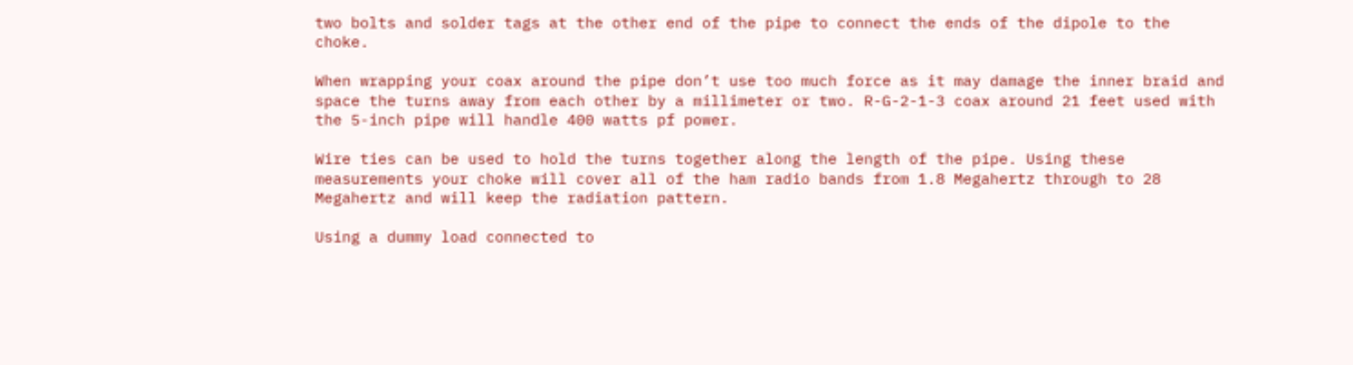two bolts and solder tags at the other end of the pipe to connect the ends of the dipole to the choke.

When wrapping your coax around the pipe don’t use too much force as it may damage the inner braid and space the turns away from each other by a millimeter or two. R-G-2-1-3 coax around 21 feet used with the 5-inch pipe will handle 400 watts pf power.

Wire ties can be used to hold the turns together along the length of the pipe. Using these measurements your choke will cover all of the ham radio bands from 1.8 Megahertz through to 28 Megahertz and will keep the radiation pattern.

Using a dummy load connected to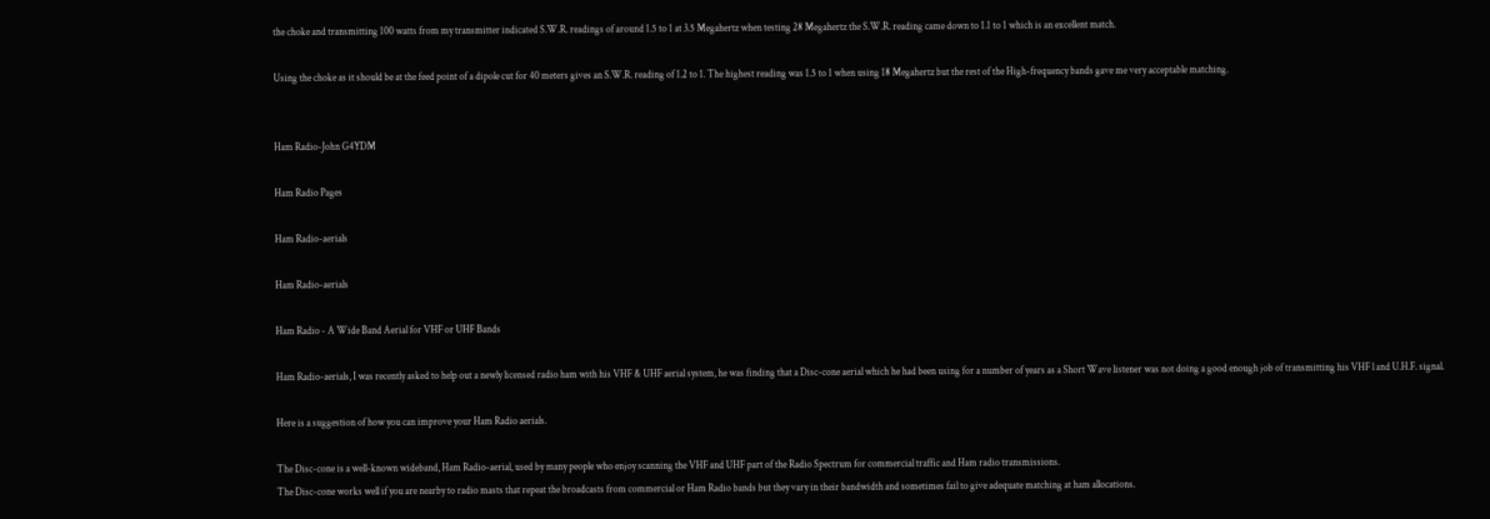the choke and transmitting 100 watts from my transmitter indicated S.W.R. readings of around 1.5 to 1 at 3.5 Megahertz when testing 28 Megahertz the S.W.R. reading came down to 1.1 to 1 which is an excellent match.

Using the choke as it should be at the feed point of a dipole cut for 40 meters gives an S.W.R. reading of 1.2 to 1. The highest reading was 1.5 to 1 when using 18 Megahertz but the rest of the High-frequency bands gave me very acceptable matching.


Ham Radio-John G4YDM

Ham Radio Pages

Ham Radio-aerials

Ham Radio-aerials

Ham Radio - A Wide Band Aerial for VHF or UHF Bands

Ham Radio-aerials, I was recently asked to help out a newly licensed radio ham with his VHF & UHF aerial system, he was finding that a Disc-cone aerial which he had been using for a number of years as a Short Wave listener was not doing a good enough job of transmitting his VHF l and U.H.F. signal.

Here is a suggestion of how you can improve your Ham Radio aerials.

The Disc-cone is a well-known wideband, Ham Radio-aerial, used by many people who enjoy scanning the VHF and UHF part of the Radio Spectrum for commercial traffic and Ham radio transmissions.
The Disc-cone works well if you are nearby to radio masts that repeat the broadcasts from commercial or Ham Radio bands but they vary in their bandwidth and sometimes fail to give adequate matching at ham allocations.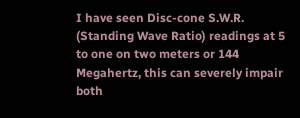I have seen Disc-cone S.W.R. (Standing Wave Ratio) readings at 5 to one on two meters or 144 Megahertz, this can severely impair both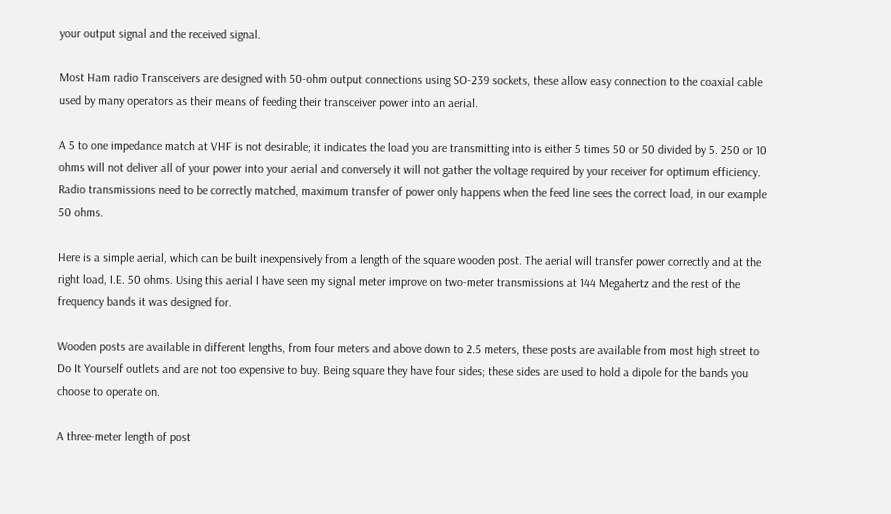your output signal and the received signal.

Most Ham radio Transceivers are designed with 50-ohm output connections using SO-239 sockets, these allow easy connection to the coaxial cable used by many operators as their means of feeding their transceiver power into an aerial.

A 5 to one impedance match at VHF is not desirable; it indicates the load you are transmitting into is either 5 times 50 or 50 divided by 5. 250 or 10 ohms will not deliver all of your power into your aerial and conversely it will not gather the voltage required by your receiver for optimum efficiency. Radio transmissions need to be correctly matched, maximum transfer of power only happens when the feed line sees the correct load, in our example 50 ohms.

Here is a simple aerial, which can be built inexpensively from a length of the square wooden post. The aerial will transfer power correctly and at the right load, I.E. 50 ohms. Using this aerial I have seen my signal meter improve on two-meter transmissions at 144 Megahertz and the rest of the frequency bands it was designed for.

Wooden posts are available in different lengths, from four meters and above down to 2.5 meters, these posts are available from most high street to Do It Yourself outlets and are not too expensive to buy. Being square they have four sides; these sides are used to hold a dipole for the bands you choose to operate on.

A three-meter length of post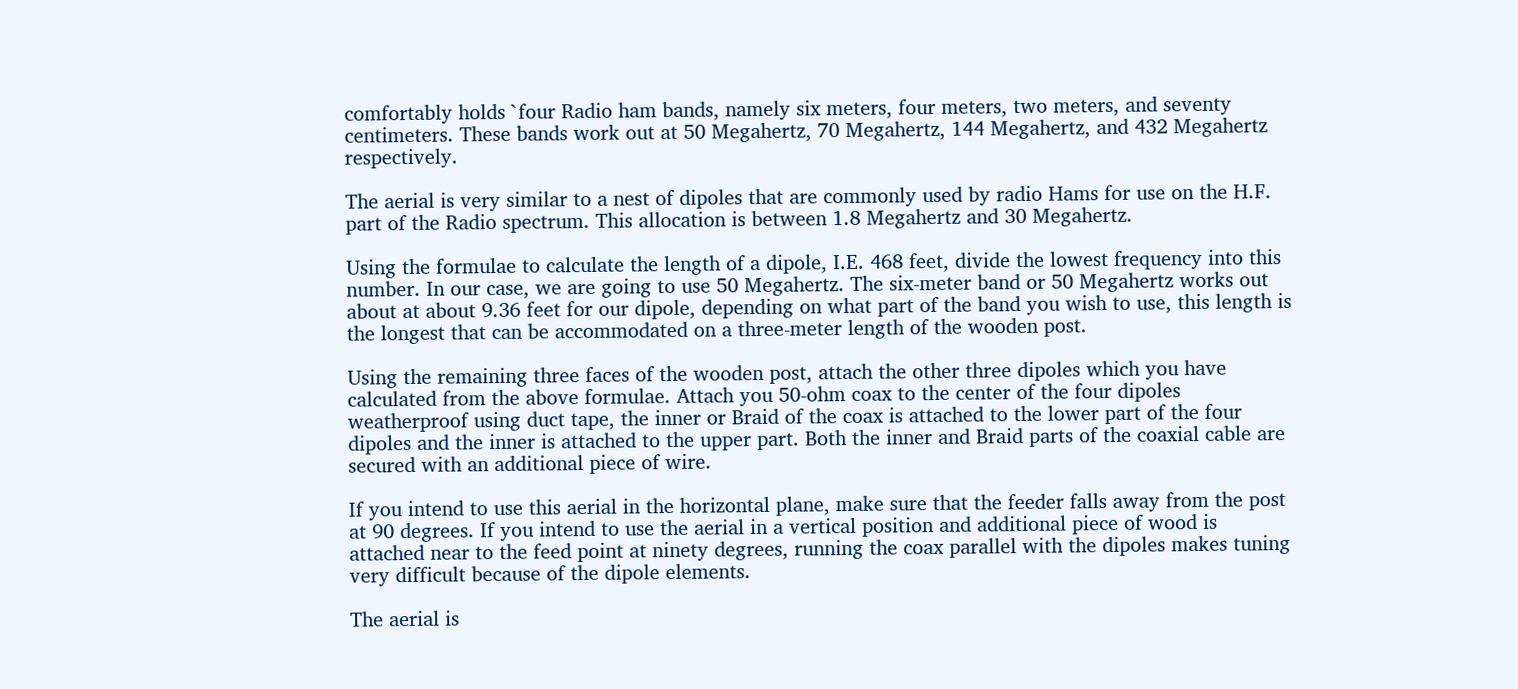comfortably holds `four Radio ham bands, namely six meters, four meters, two meters, and seventy centimeters. These bands work out at 50 Megahertz, 70 Megahertz, 144 Megahertz, and 432 Megahertz respectively.

The aerial is very similar to a nest of dipoles that are commonly used by radio Hams for use on the H.F. part of the Radio spectrum. This allocation is between 1.8 Megahertz and 30 Megahertz.

Using the formulae to calculate the length of a dipole, I.E. 468 feet, divide the lowest frequency into this number. In our case, we are going to use 50 Megahertz. The six-meter band or 50 Megahertz works out about at about 9.36 feet for our dipole, depending on what part of the band you wish to use, this length is the longest that can be accommodated on a three-meter length of the wooden post.

Using the remaining three faces of the wooden post, attach the other three dipoles which you have calculated from the above formulae. Attach you 50-ohm coax to the center of the four dipoles weatherproof using duct tape, the inner or Braid of the coax is attached to the lower part of the four dipoles and the inner is attached to the upper part. Both the inner and Braid parts of the coaxial cable are secured with an additional piece of wire.

If you intend to use this aerial in the horizontal plane, make sure that the feeder falls away from the post at 90 degrees. If you intend to use the aerial in a vertical position and additional piece of wood is attached near to the feed point at ninety degrees, running the coax parallel with the dipoles makes tuning very difficult because of the dipole elements.

The aerial is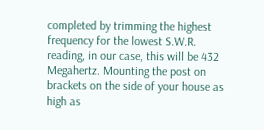completed by trimming the highest frequency for the lowest S.W.R. reading, in our case, this will be 432 Megahertz. Mounting the post on brackets on the side of your house as high as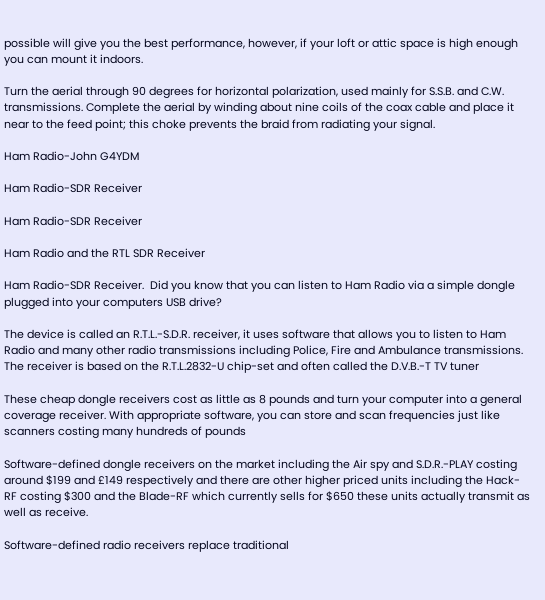possible will give you the best performance, however, if your loft or attic space is high enough you can mount it indoors.

Turn the aerial through 90 degrees for horizontal polarization, used mainly for S.S.B. and C.W. transmissions. Complete the aerial by winding about nine coils of the coax cable and place it near to the feed point; this choke prevents the braid from radiating your signal.

Ham Radio-John G4YDM

Ham Radio-SDR Receiver

Ham Radio-SDR Receiver

Ham Radio and the RTL SDR Receiver

Ham Radio-SDR Receiver.  Did you know that you can listen to Ham Radio via a simple dongle plugged into your computers USB drive?

The device is called an R.T.L.-S.D.R. receiver, it uses software that allows you to listen to Ham Radio and many other radio transmissions including Police, Fire and Ambulance transmissions. The receiver is based on the R.T.L.2832-U chip-set and often called the D.V.B.-T TV tuner

These cheap dongle receivers cost as little as 8 pounds and turn your computer into a general coverage receiver. With appropriate software, you can store and scan frequencies just like scanners costing many hundreds of pounds

Software-defined dongle receivers on the market including the Air spy and S.D.R.-PLAY costing around $199 and £149 respectively and there are other higher priced units including the Hack-RF costing $300 and the Blade-RF which currently sells for $650 these units actually transmit as well as receive.

Software-defined radio receivers replace traditional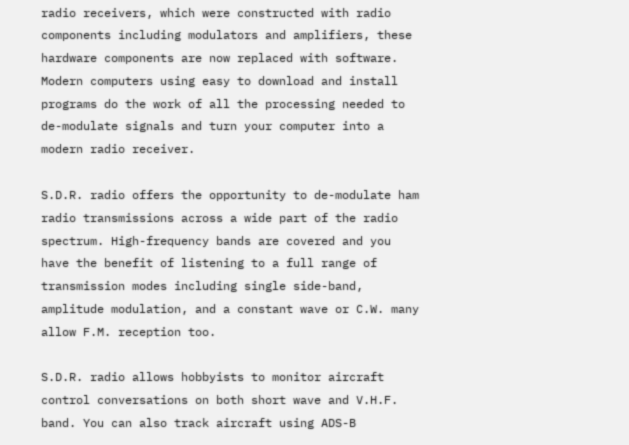radio receivers, which were constructed with radio components including modulators and amplifiers, these hardware components are now replaced with software. Modern computers using easy to download and install programs do the work of all the processing needed to de-modulate signals and turn your computer into a modern radio receiver.

S.D.R. radio offers the opportunity to de-modulate ham radio transmissions across a wide part of the radio spectrum. High-frequency bands are covered and you have the benefit of listening to a full range of transmission modes including single side-band, amplitude modulation, and a constant wave or C.W. many allow F.M. reception too.

S.D.R. radio allows hobbyists to monitor aircraft control conversations on both short wave and V.H.F. band. You can also track aircraft using ADS-B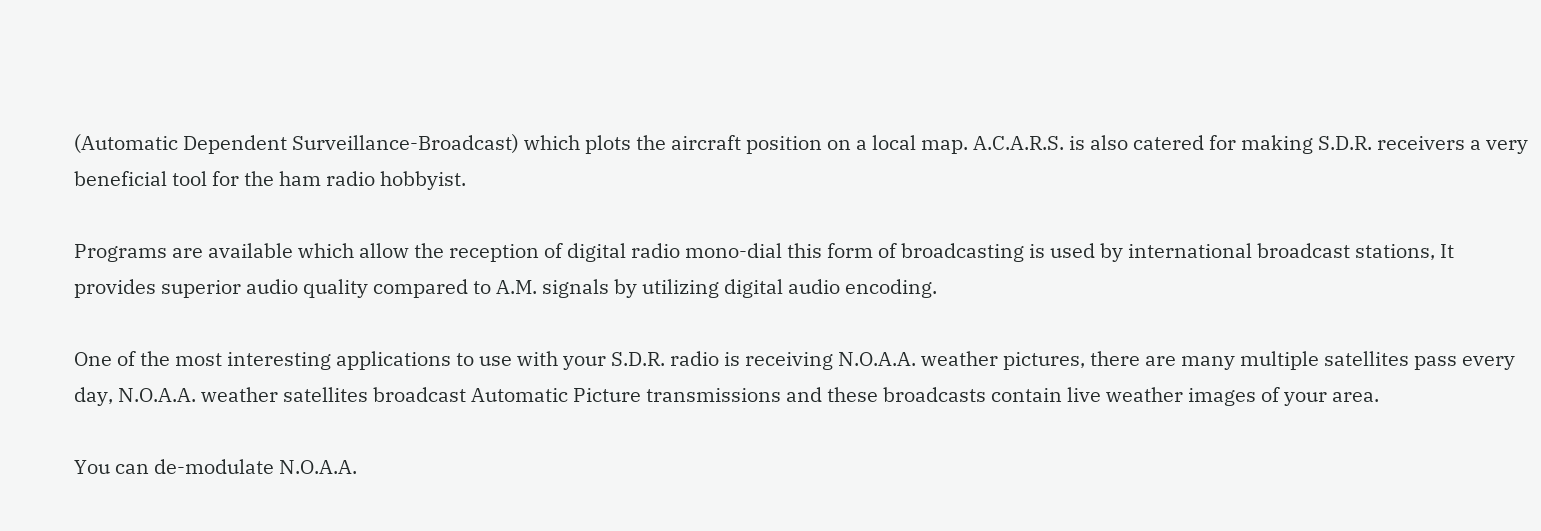(Automatic Dependent Surveillance-Broadcast) which plots the aircraft position on a local map. A.C.A.R.S. is also catered for making S.D.R. receivers a very beneficial tool for the ham radio hobbyist.

Programs are available which allow the reception of digital radio mono-dial this form of broadcasting is used by international broadcast stations, It provides superior audio quality compared to A.M. signals by utilizing digital audio encoding.

One of the most interesting applications to use with your S.D.R. radio is receiving N.O.A.A. weather pictures, there are many multiple satellites pass every day, N.O.A.A. weather satellites broadcast Automatic Picture transmissions and these broadcasts contain live weather images of your area.

You can de-modulate N.O.A.A.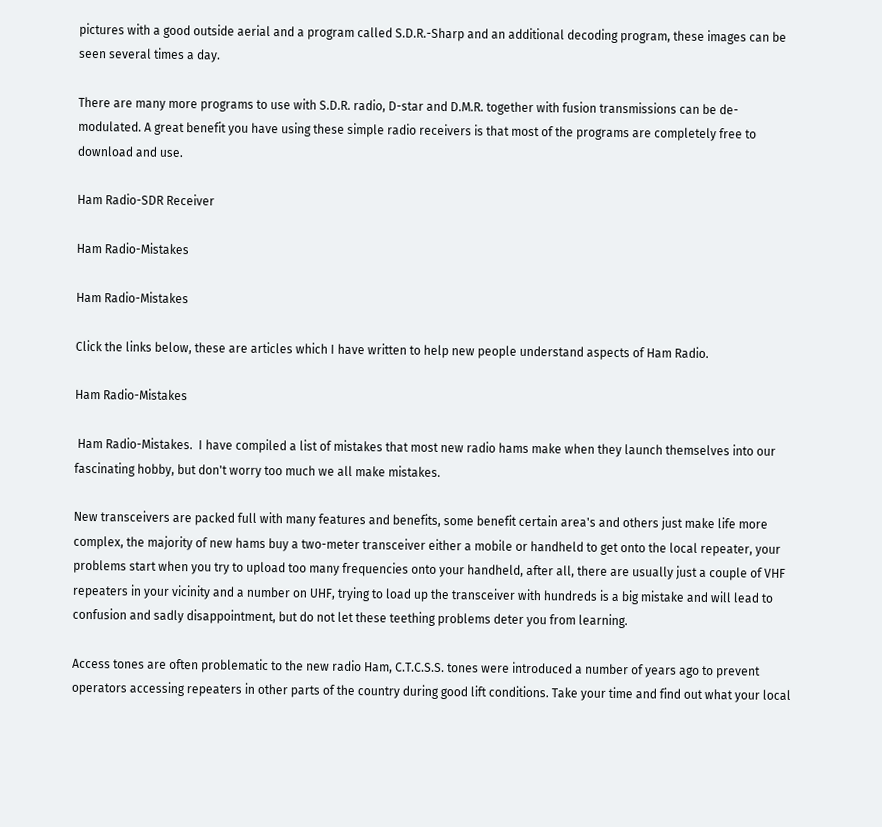pictures with a good outside aerial and a program called S.D.R.-Sharp and an additional decoding program, these images can be seen several times a day.

There are many more programs to use with S.D.R. radio, D-star and D.M.R. together with fusion transmissions can be de-modulated. A great benefit you have using these simple radio receivers is that most of the programs are completely free to download and use.

Ham Radio-SDR Receiver

Ham Radio-Mistakes

Ham Radio-Mistakes

Click the links below, these are articles which I have written to help new people understand aspects of Ham Radio.

Ham Radio-Mistakes

 Ham Radio-Mistakes.  I have compiled a list of mistakes that most new radio hams make when they launch themselves into our fascinating hobby, but don't worry too much we all make mistakes.

New transceivers are packed full with many features and benefits, some benefit certain area's and others just make life more complex, the majority of new hams buy a two-meter transceiver either a mobile or handheld to get onto the local repeater, your problems start when you try to upload too many frequencies onto your handheld, after all, there are usually just a couple of VHF repeaters in your vicinity and a number on UHF, trying to load up the transceiver with hundreds is a big mistake and will lead to confusion and sadly disappointment, but do not let these teething problems deter you from learning.

Access tones are often problematic to the new radio Ham, C.T.C.S.S. tones were introduced a number of years ago to prevent operators accessing repeaters in other parts of the country during good lift conditions. Take your time and find out what your local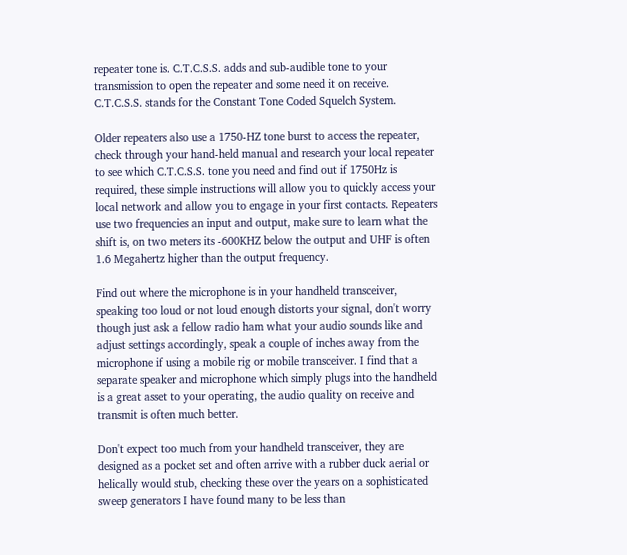repeater tone is. C.T.C.S.S. adds and sub-audible tone to your transmission to open the repeater and some need it on receive. C.T.C.S.S. stands for the Constant Tone Coded Squelch System.

Older repeaters also use a 1750-HZ tone burst to access the repeater, check through your hand-held manual and research your local repeater to see which C.T.C.S.S. tone you need and find out if 1750Hz is required, these simple instructions will allow you to quickly access your local network and allow you to engage in your first contacts. Repeaters use two frequencies an input and output, make sure to learn what the shift is, on two meters its -600KHZ below the output and UHF is often 1.6 Megahertz higher than the output frequency.

Find out where the microphone is in your handheld transceiver, speaking too loud or not loud enough distorts your signal, don't worry though just ask a fellow radio ham what your audio sounds like and adjust settings accordingly, speak a couple of inches away from the microphone if using a mobile rig or mobile transceiver. I find that a separate speaker and microphone which simply plugs into the handheld is a great asset to your operating, the audio quality on receive and transmit is often much better.

Don't expect too much from your handheld transceiver, they are designed as a pocket set and often arrive with a rubber duck aerial or helically would stub, checking these over the years on a sophisticated sweep generators I have found many to be less than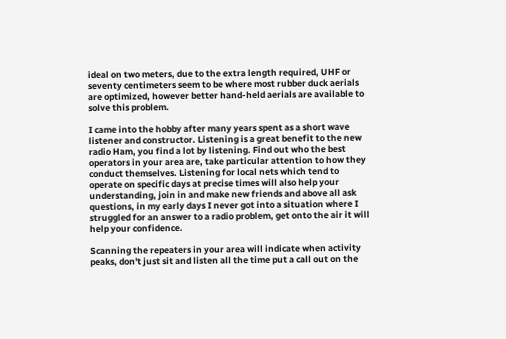ideal on two meters, due to the extra length required, UHF or seventy centimeters seem to be where most rubber duck aerials are optimized, however better hand-held aerials are available to solve this problem.

I came into the hobby after many years spent as a short wave listener and constructor. Listening is a great benefit to the new radio Ham, you find a lot by listening. Find out who the best operators in your area are, take particular attention to how they conduct themselves. Listening for local nets which tend to operate on specific days at precise times will also help your understanding, join in and make new friends and above all ask questions, in my early days I never got into a situation where I struggled for an answer to a radio problem, get onto the air it will help your confidence.

Scanning the repeaters in your area will indicate when activity peaks, don't just sit and listen all the time put a call out on the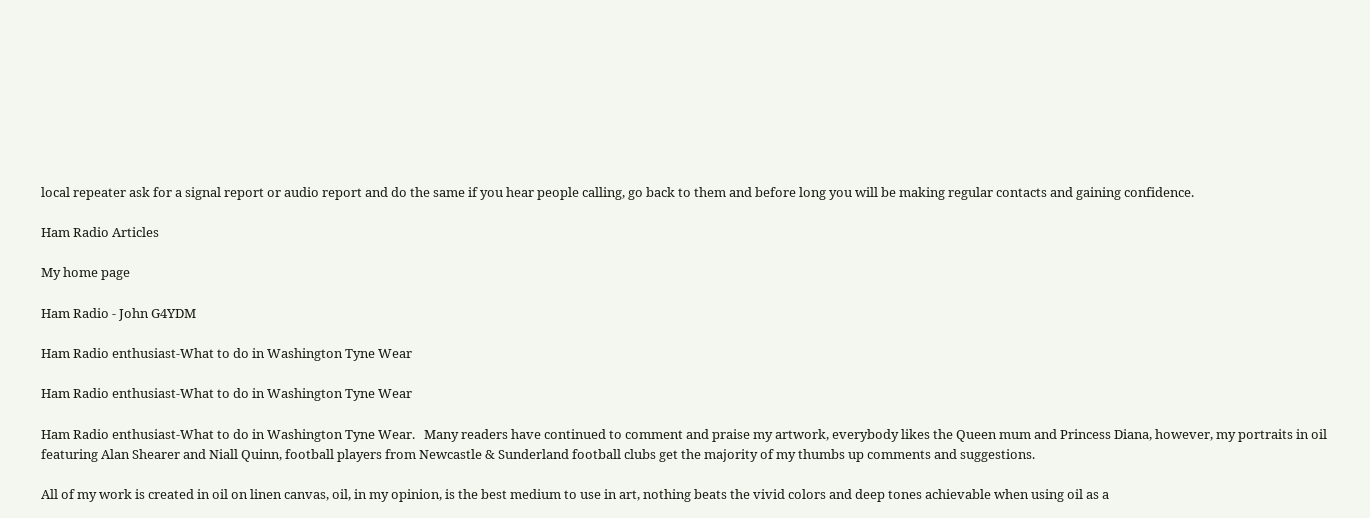local repeater ask for a signal report or audio report and do the same if you hear people calling, go back to them and before long you will be making regular contacts and gaining confidence.

Ham Radio Articles

My home page

Ham Radio - John G4YDM

Ham Radio enthusiast-What to do in Washington Tyne Wear

Ham Radio enthusiast-What to do in Washington Tyne Wear

Ham Radio enthusiast-What to do in Washington Tyne Wear.   Many readers have continued to comment and praise my artwork, everybody likes the Queen mum and Princess Diana, however, my portraits in oil featuring Alan Shearer and Niall Quinn, football players from Newcastle & Sunderland football clubs get the majority of my thumbs up comments and suggestions.

All of my work is created in oil on linen canvas, oil, in my opinion, is the best medium to use in art, nothing beats the vivid colors and deep tones achievable when using oil as a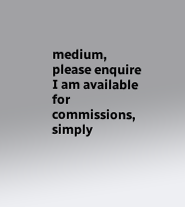medium, please enquire I am available for commissions, simply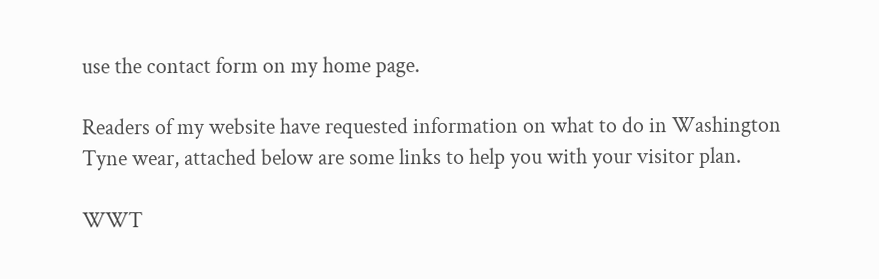use the contact form on my home page.

Readers of my website have requested information on what to do in Washington Tyne wear, attached below are some links to help you with your visitor plan.

WWT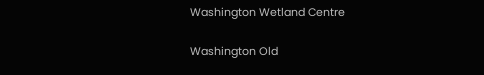Washington Wetland Centre

Washington Old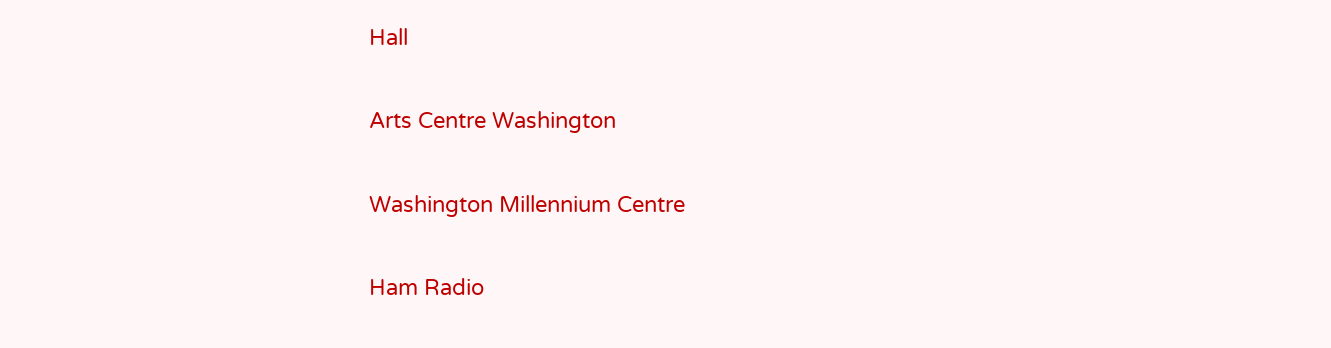Hall

Arts Centre Washington

Washington Millennium Centre

Ham Radio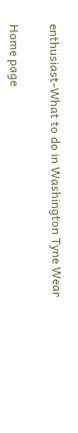enthusiast-What to do in Washington Tyne Wear

Home page